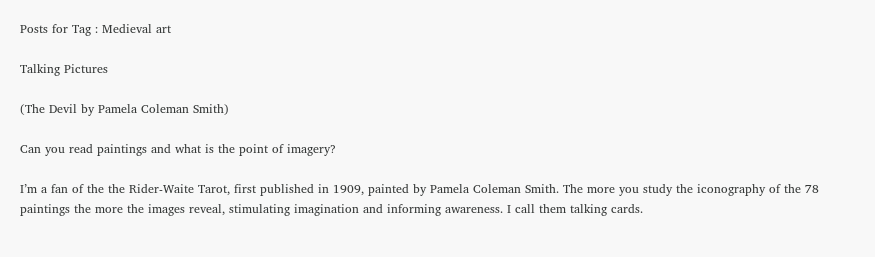Posts for Tag : Medieval art

Talking Pictures

(The Devil by Pamela Coleman Smith)

Can you read paintings and what is the point of imagery?

I’m a fan of the the Rider-Waite Tarot, first published in 1909, painted by Pamela Coleman Smith. The more you study the iconography of the 78 paintings the more the images reveal, stimulating imagination and informing awareness. I call them talking cards.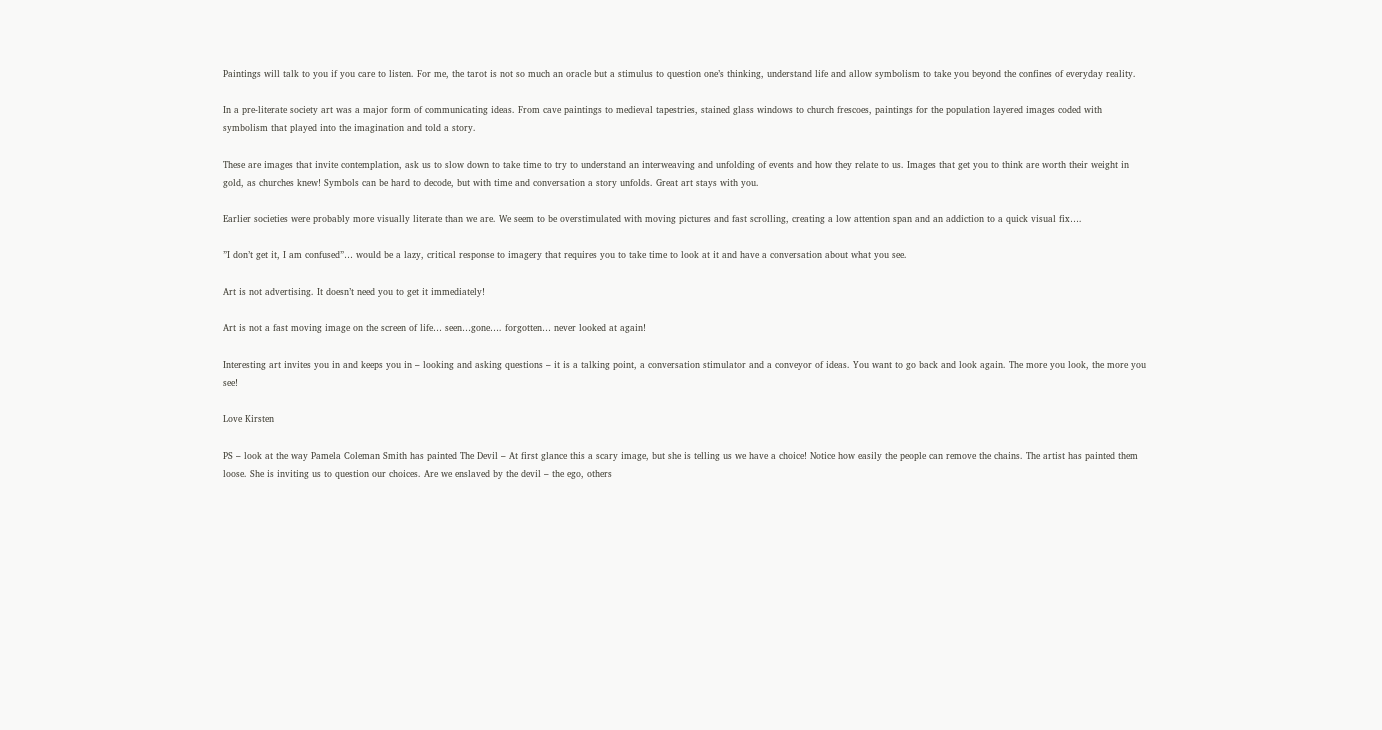Paintings will talk to you if you care to listen. For me, the tarot is not so much an oracle but a stimulus to question one’s thinking, understand life and allow symbolism to take you beyond the confines of everyday reality.

In a pre-literate society art was a major form of communicating ideas. From cave paintings to medieval tapestries, stained glass windows to church frescoes, paintings for the population layered images coded with symbolism that played into the imagination and told a story.

These are images that invite contemplation, ask us to slow down to take time to try to understand an interweaving and unfolding of events and how they relate to us. Images that get you to think are worth their weight in gold, as churches knew! Symbols can be hard to decode, but with time and conversation a story unfolds. Great art stays with you.

Earlier societies were probably more visually literate than we are. We seem to be overstimulated with moving pictures and fast scrolling, creating a low attention span and an addiction to a quick visual fix….

”I don’t get it, I am confused”… would be a lazy, critical response to imagery that requires you to take time to look at it and have a conversation about what you see.

Art is not advertising. It doesn’t need you to get it immediately!

Art is not a fast moving image on the screen of life… seen…gone…. forgotten… never looked at again!

Interesting art invites you in and keeps you in – looking and asking questions – it is a talking point, a conversation stimulator and a conveyor of ideas. You want to go back and look again. The more you look, the more you see!

Love Kirsten

PS – look at the way Pamela Coleman Smith has painted The Devil – At first glance this a scary image, but she is telling us we have a choice! Notice how easily the people can remove the chains. The artist has painted them loose. She is inviting us to question our choices. Are we enslaved by the devil – the ego, others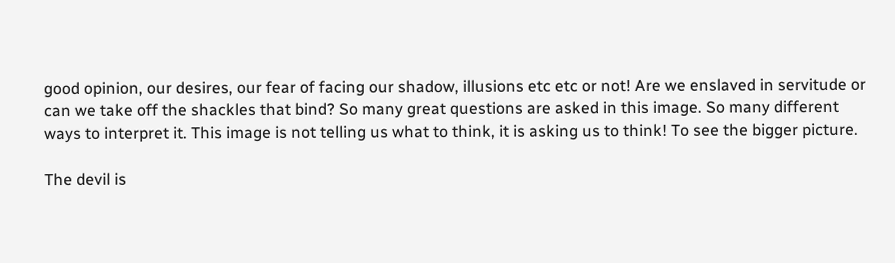good opinion, our desires, our fear of facing our shadow, illusions etc etc or not! Are we enslaved in servitude or can we take off the shackles that bind? So many great questions are asked in this image. So many different ways to interpret it. This image is not telling us what to think, it is asking us to think! To see the bigger picture.

The devil is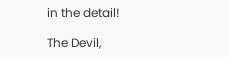in the detail!

The Devil,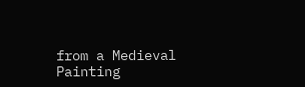from a Medieval Painting